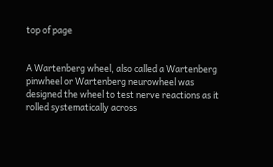top of page


A Wartenberg wheel, also called a Wartenberg pinwheel or Wartenberg neurowheel was designed the wheel to test nerve reactions as it rolled systematically across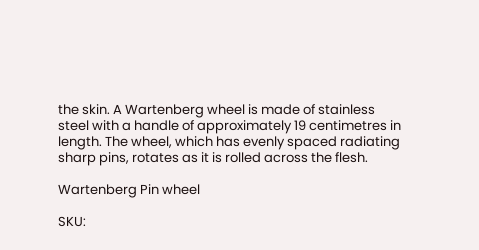the skin. A Wartenberg wheel is made of stainless steel with a handle of approximately 19 centimetres in length. The wheel, which has evenly spaced radiating sharp pins, rotates as it is rolled across the flesh.

Wartenberg Pin wheel

SKU: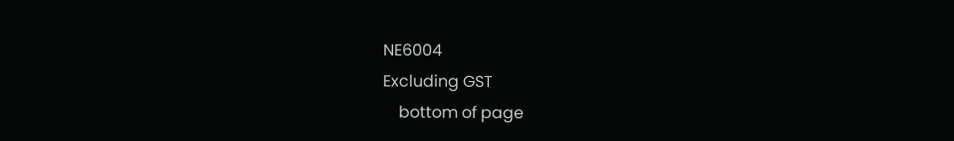NE6004
Excluding GST
    bottom of page